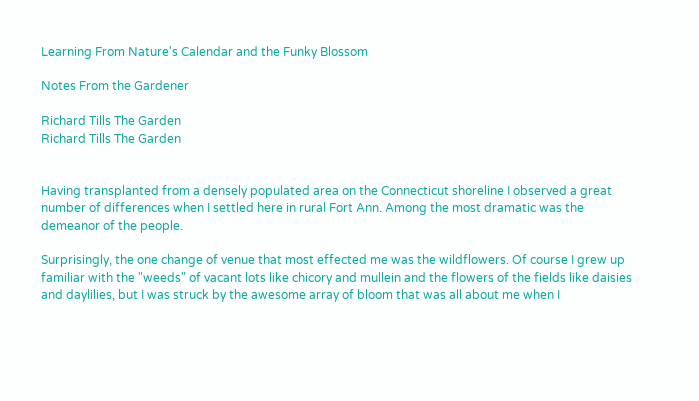Learning From Nature's Calendar and the Funky Blossom

Notes From the Gardener

Richard Tills The Garden
Richard Tills The Garden


Having transplanted from a densely populated area on the Connecticut shoreline I observed a great number of differences when I settled here in rural Fort Ann. Among the most dramatic was the demeanor of the people.

Surprisingly, the one change of venue that most effected me was the wildflowers. Of course I grew up familiar with the "weeds" of vacant lots like chicory and mullein and the flowers of the fields like daisies and daylilies, but I was struck by the awesome array of bloom that was all about me when I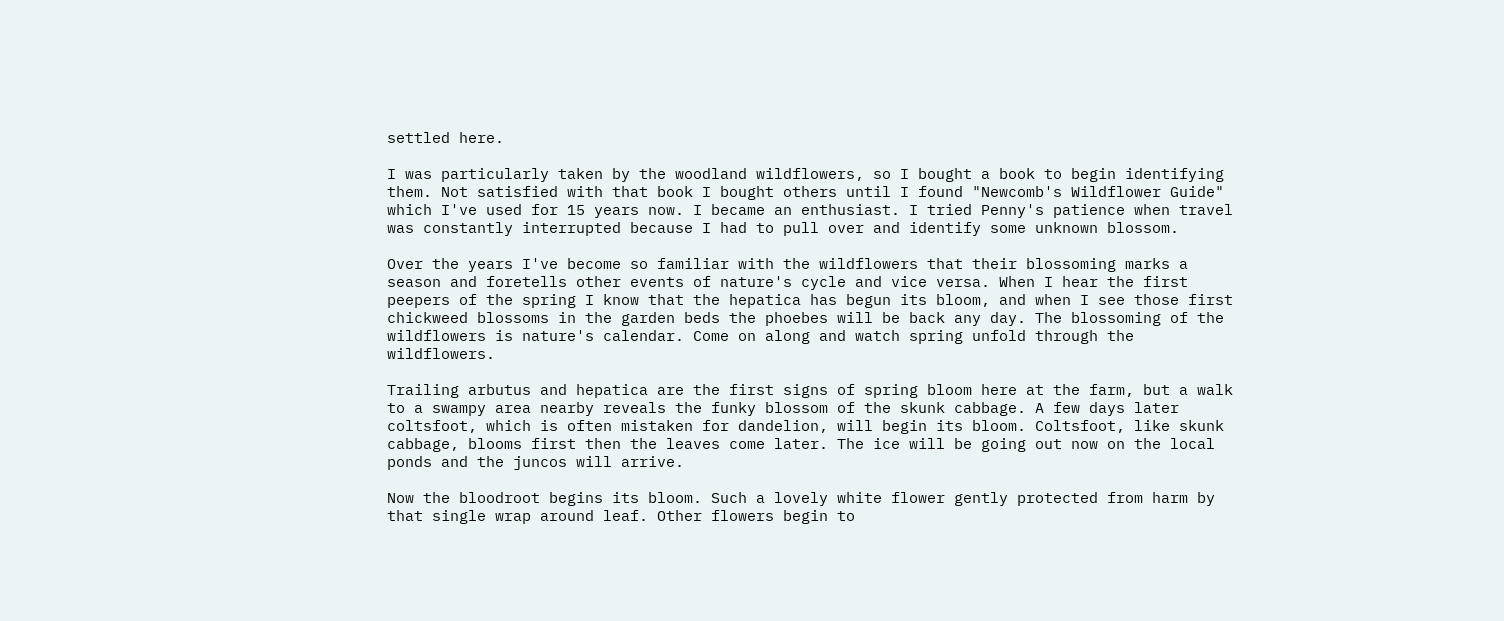settled here.

I was particularly taken by the woodland wildflowers, so I bought a book to begin identifying them. Not satisfied with that book I bought others until I found "Newcomb's Wildflower Guide" which I've used for 15 years now. I became an enthusiast. I tried Penny's patience when travel was constantly interrupted because I had to pull over and identify some unknown blossom.

Over the years I've become so familiar with the wildflowers that their blossoming marks a season and foretells other events of nature's cycle and vice versa. When I hear the first peepers of the spring I know that the hepatica has begun its bloom, and when I see those first chickweed blossoms in the garden beds the phoebes will be back any day. The blossoming of the wildflowers is nature's calendar. Come on along and watch spring unfold through the wildflowers.

Trailing arbutus and hepatica are the first signs of spring bloom here at the farm, but a walk to a swampy area nearby reveals the funky blossom of the skunk cabbage. A few days later coltsfoot, which is often mistaken for dandelion, will begin its bloom. Coltsfoot, like skunk cabbage, blooms first then the leaves come later. The ice will be going out now on the local ponds and the juncos will arrive.

Now the bloodroot begins its bloom. Such a lovely white flower gently protected from harm by that single wrap around leaf. Other flowers begin to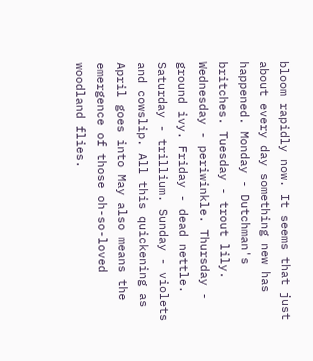bloom rapidly now. It seems that just about every day something new has happened. Monday - Dutchman's britches. Tuesday - trout lily. Wednesday - periwinkle. Thursday - ground ivy. Friday - dead nettle. Saturday - trillium. Sunday - violets and cowslip. All this quickening as April goes into May also means the emergence of those oh-so-loved woodland flies.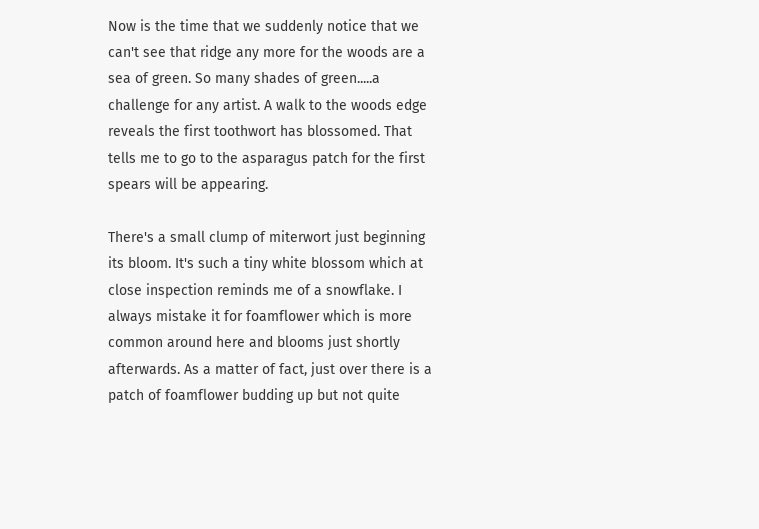Now is the time that we suddenly notice that we can't see that ridge any more for the woods are a sea of green. So many shades of green.....a challenge for any artist. A walk to the woods edge reveals the first toothwort has blossomed. That tells me to go to the asparagus patch for the first spears will be appearing.

There's a small clump of miterwort just beginning its bloom. It's such a tiny white blossom which at close inspection reminds me of a snowflake. I always mistake it for foamflower which is more common around here and blooms just shortly afterwards. As a matter of fact, just over there is a patch of foamflower budding up but not quite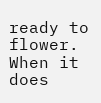ready to flower. When it does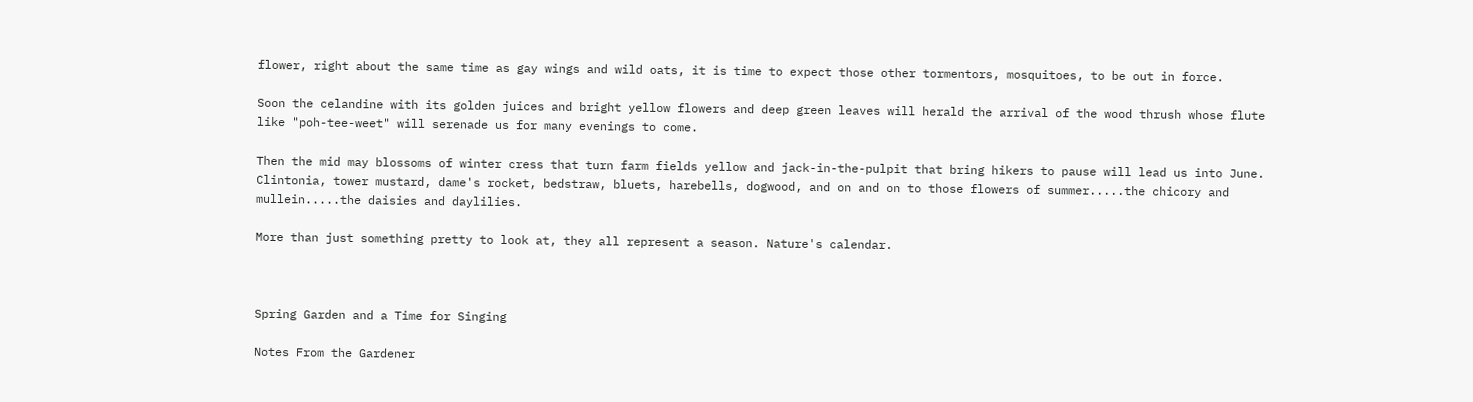flower, right about the same time as gay wings and wild oats, it is time to expect those other tormentors, mosquitoes, to be out in force.

Soon the celandine with its golden juices and bright yellow flowers and deep green leaves will herald the arrival of the wood thrush whose flute like "poh-tee-weet" will serenade us for many evenings to come.

Then the mid may blossoms of winter cress that turn farm fields yellow and jack-in-the-pulpit that bring hikers to pause will lead us into June. Clintonia, tower mustard, dame's rocket, bedstraw, bluets, harebells, dogwood, and on and on to those flowers of summer.....the chicory and mullein.....the daisies and daylilies.

More than just something pretty to look at, they all represent a season. Nature's calendar.



Spring Garden and a Time for Singing

Notes From the Gardener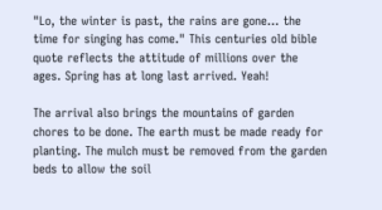"Lo, the winter is past, the rains are gone... the time for singing has come." This centuries old bible quote reflects the attitude of millions over the ages. Spring has at long last arrived. Yeah!

The arrival also brings the mountains of garden chores to be done. The earth must be made ready for planting. The mulch must be removed from the garden beds to allow the soil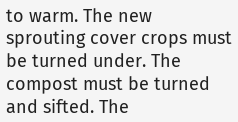to warm. The new sprouting cover crops must be turned under. The compost must be turned and sifted. The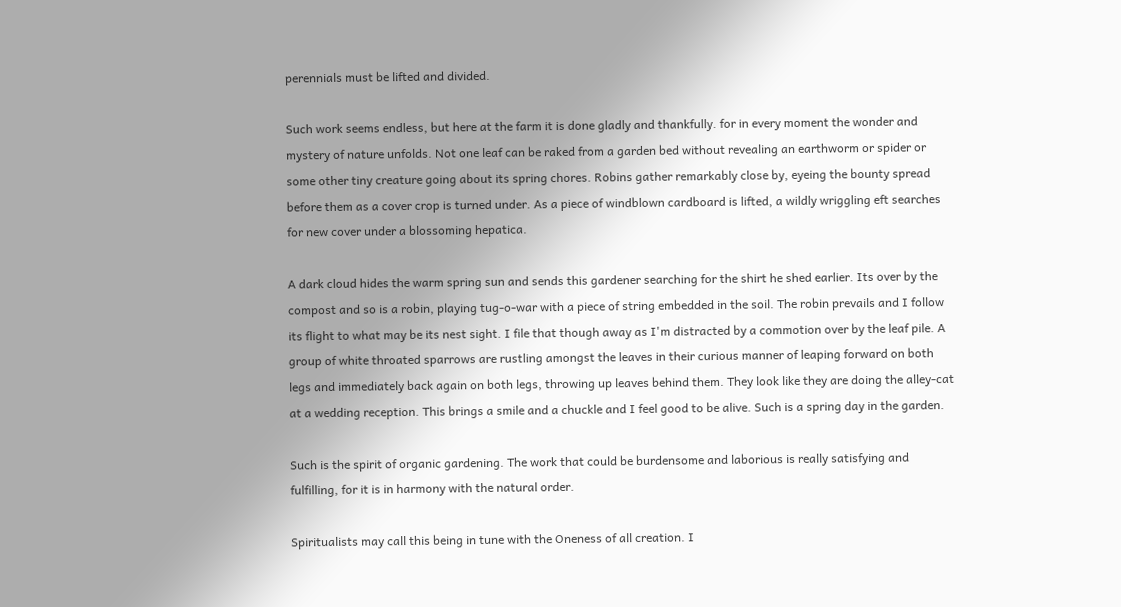perennials must be lifted and divided.

Such work seems endless, but here at the farm it is done gladly and thankfully. for in every moment the wonder and mystery of nature unfolds. Not one leaf can be raked from a garden bed without revealing an earthworm or spider or some other tiny creature going about its spring chores. Robins gather remarkably close by, eyeing the bounty spread before them as a cover crop is turned under. As a piece of windblown cardboard is lifted, a wildly wriggling eft searches for new cover under a blossoming hepatica.

A dark cloud hides the warm spring sun and sends this gardener searching for the shirt he shed earlier. Its over by the compost and so is a robin, playing tug-o-war with a piece of string embedded in the soil. The robin prevails and I follow its flight to what may be its nest sight. I file that though away as I'm distracted by a commotion over by the leaf pile. A group of white throated sparrows are rustling amongst the leaves in their curious manner of leaping forward on both legs and immediately back again on both legs, throwing up leaves behind them. They look like they are doing the alley-cat at a wedding reception. This brings a smile and a chuckle and I feel good to be alive. Such is a spring day in the garden.

Such is the spirit of organic gardening. The work that could be burdensome and laborious is really satisfying and fulfilling, for it is in harmony with the natural order.

Spiritualists may call this being in tune with the Oneness of all creation. I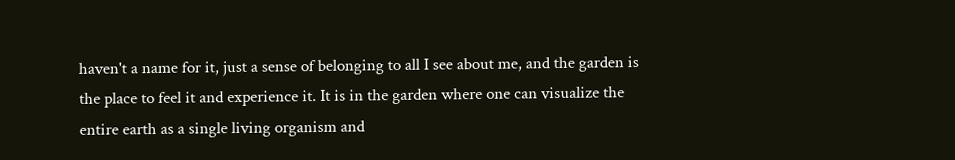haven't a name for it, just a sense of belonging to all I see about me, and the garden is the place to feel it and experience it. It is in the garden where one can visualize the entire earth as a single living organism and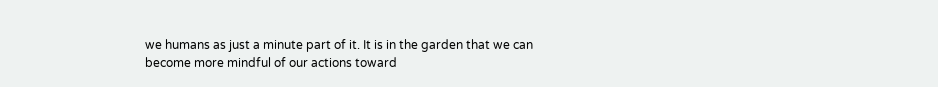we humans as just a minute part of it. It is in the garden that we can become more mindful of our actions toward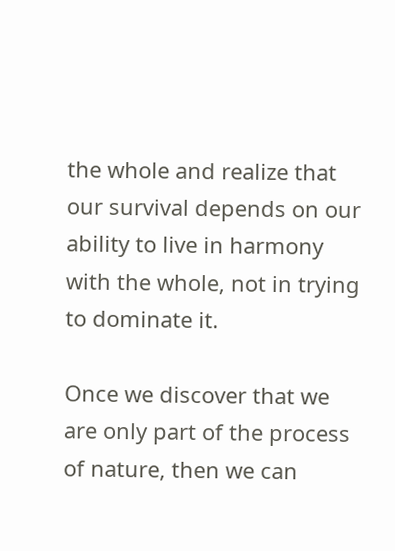the whole and realize that our survival depends on our ability to live in harmony with the whole, not in trying to dominate it.

Once we discover that we are only part of the process of nature, then we can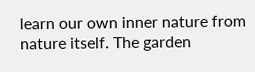learn our own inner nature from nature itself. The garden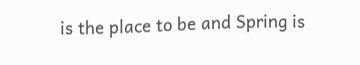is the place to be and Spring is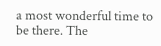a most wonderful time to be there. The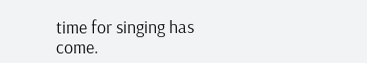time for singing has come.